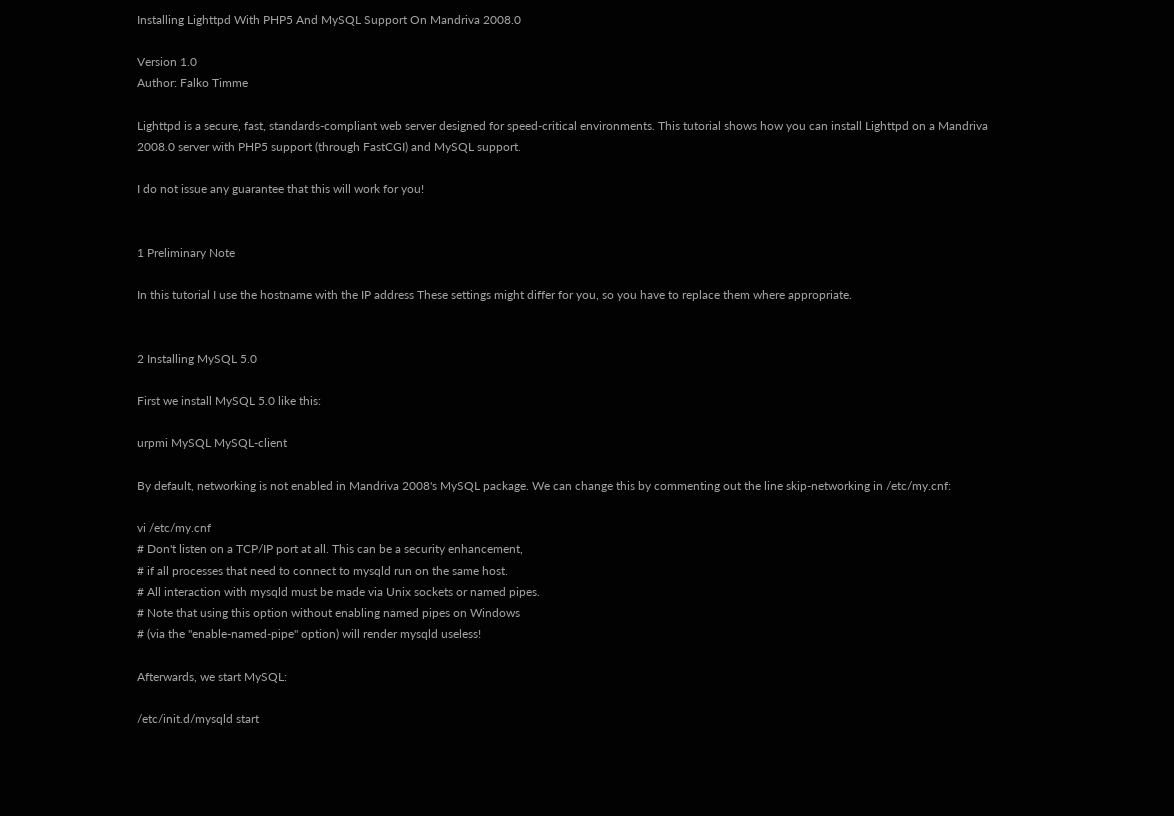Installing Lighttpd With PHP5 And MySQL Support On Mandriva 2008.0

Version 1.0
Author: Falko Timme

Lighttpd is a secure, fast, standards-compliant web server designed for speed-critical environments. This tutorial shows how you can install Lighttpd on a Mandriva 2008.0 server with PHP5 support (through FastCGI) and MySQL support.

I do not issue any guarantee that this will work for you!


1 Preliminary Note

In this tutorial I use the hostname with the IP address These settings might differ for you, so you have to replace them where appropriate.


2 Installing MySQL 5.0

First we install MySQL 5.0 like this:

urpmi MySQL MySQL-client

By default, networking is not enabled in Mandriva 2008's MySQL package. We can change this by commenting out the line skip-networking in /etc/my.cnf:

vi /etc/my.cnf
# Don't listen on a TCP/IP port at all. This can be a security enhancement,
# if all processes that need to connect to mysqld run on the same host.
# All interaction with mysqld must be made via Unix sockets or named pipes.
# Note that using this option without enabling named pipes on Windows
# (via the "enable-named-pipe" option) will render mysqld useless!

Afterwards, we start MySQL:

/etc/init.d/mysqld start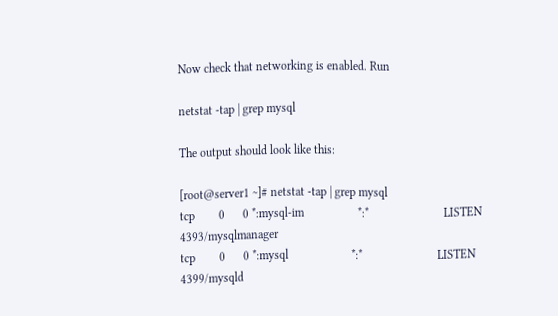Now check that networking is enabled. Run

netstat -tap | grep mysql

The output should look like this:

[root@server1 ~]# netstat -tap | grep mysql
tcp        0      0 *:mysql-im                  *:*                         LISTEN      4393/mysqlmanager
tcp        0      0 *:mysql                     *:*                         LISTEN      4399/mysqld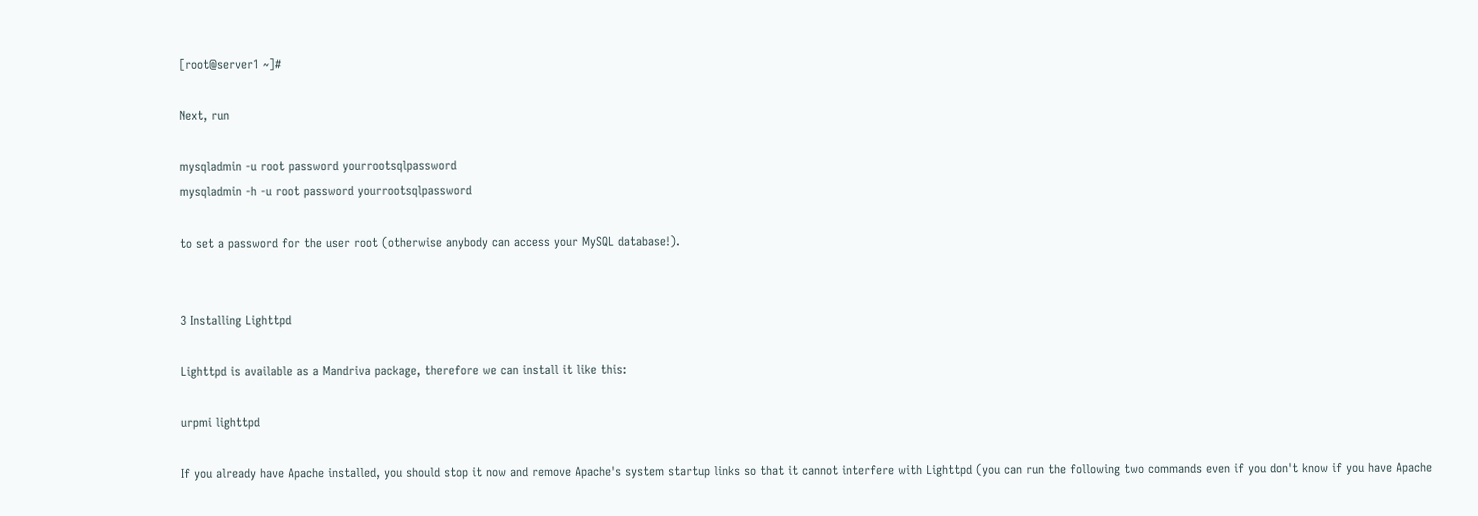[root@server1 ~]#

Next, run

mysqladmin -u root password yourrootsqlpassword
mysqladmin -h -u root password yourrootsqlpassword

to set a password for the user root (otherwise anybody can access your MySQL database!).


3 Installing Lighttpd

Lighttpd is available as a Mandriva package, therefore we can install it like this:

urpmi lighttpd

If you already have Apache installed, you should stop it now and remove Apache's system startup links so that it cannot interfere with Lighttpd (you can run the following two commands even if you don't know if you have Apache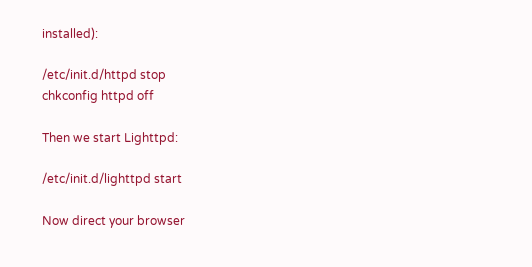installed):

/etc/init.d/httpd stop
chkconfig httpd off

Then we start Lighttpd:

/etc/init.d/lighttpd start

Now direct your browser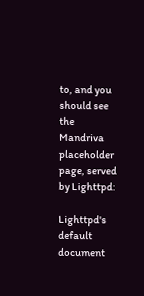to, and you should see the Mandriva placeholder page, served by Lighttpd:

Lighttpd's default document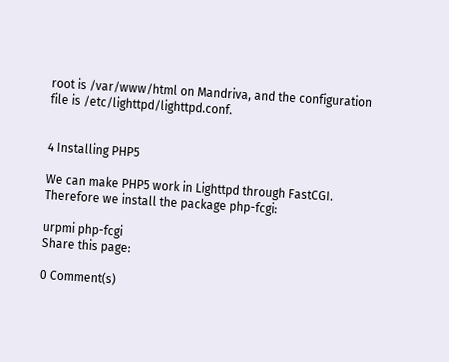root is /var/www/html on Mandriva, and the configuration file is /etc/lighttpd/lighttpd.conf.


4 Installing PHP5

We can make PHP5 work in Lighttpd through FastCGI. Therefore we install the package php-fcgi:

urpmi php-fcgi
Share this page:

0 Comment(s)